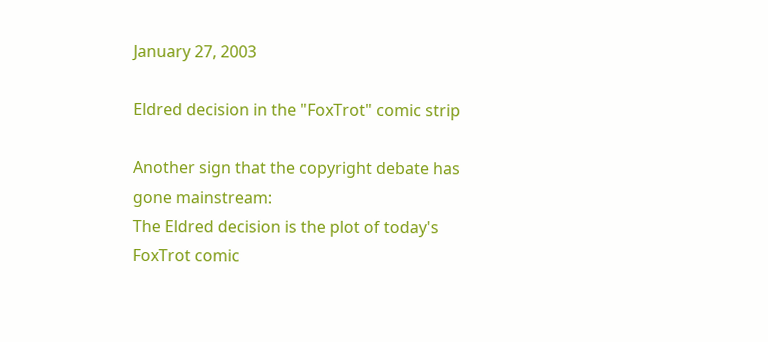January 27, 2003

Eldred decision in the "FoxTrot" comic strip

Another sign that the copyright debate has gone mainstream:
The Eldred decision is the plot of today's FoxTrot comic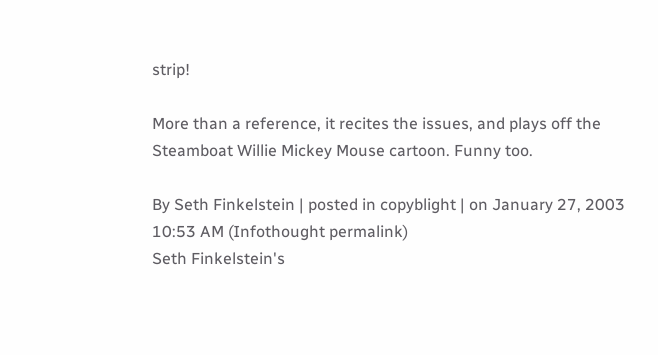strip!

More than a reference, it recites the issues, and plays off the Steamboat Willie Mickey Mouse cartoon. Funny too.

By Seth Finkelstein | posted in copyblight | on January 27, 2003 10:53 AM (Infothought permalink)
Seth Finkelstein's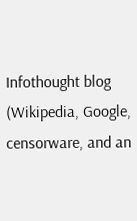Infothought blog (Wikipedia, Google, censorware, and an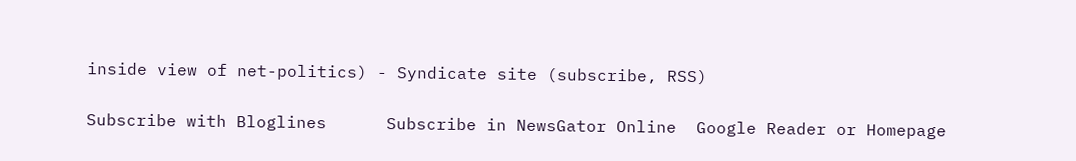inside view of net-politics) - Syndicate site (subscribe, RSS)

Subscribe with Bloglines      Subscribe in NewsGator Online  Google Reader or Homepage